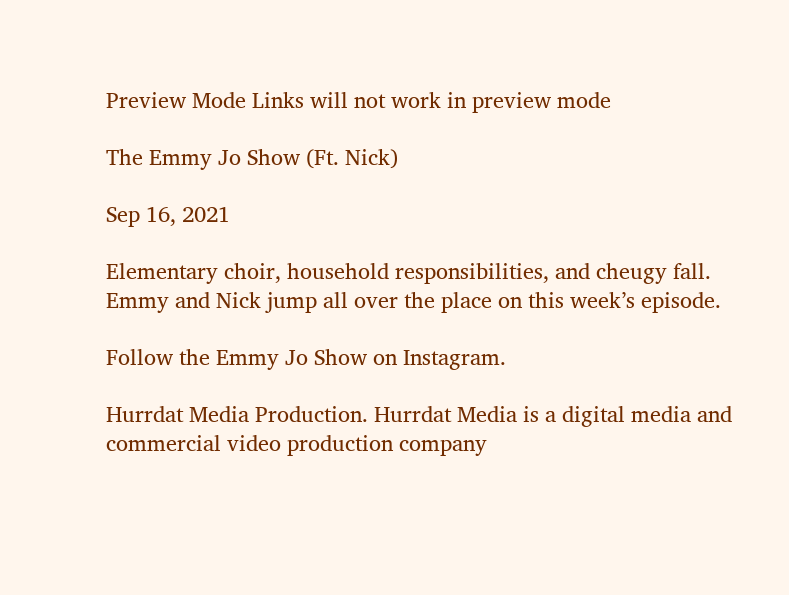Preview Mode Links will not work in preview mode

The Emmy Jo Show (Ft. Nick)

Sep 16, 2021

Elementary choir, household responsibilities, and cheugy fall. Emmy and Nick jump all over the place on this week’s episode.

Follow the Emmy Jo Show on Instagram.

Hurrdat Media Production. Hurrdat Media is a digital media and commercial video production company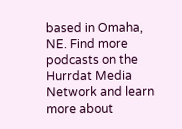based in Omaha, NE. Find more podcasts on the Hurrdat Media Network and learn more about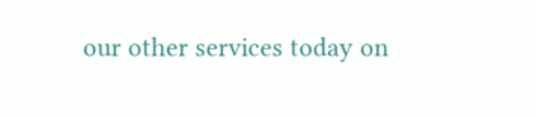our other services today on